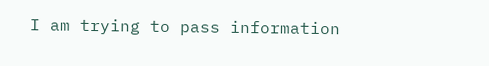I am trying to pass information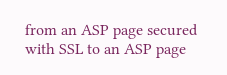from an ASP page secured with SSL to an ASP page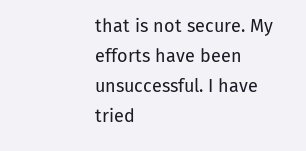that is not secure. My efforts have been unsuccessful. I have tried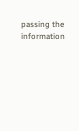passing the information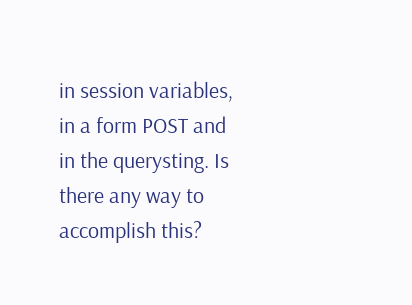in session variables, in a form POST and in the querysting. Is there any way to accomplish this?